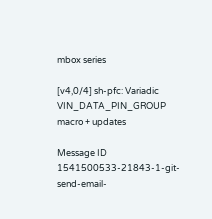mbox series

[v4,0/4] sh-pfc: Variadic VIN_DATA_PIN_GROUP macro + updates

Message ID 1541500533-21843-1-git-send-email-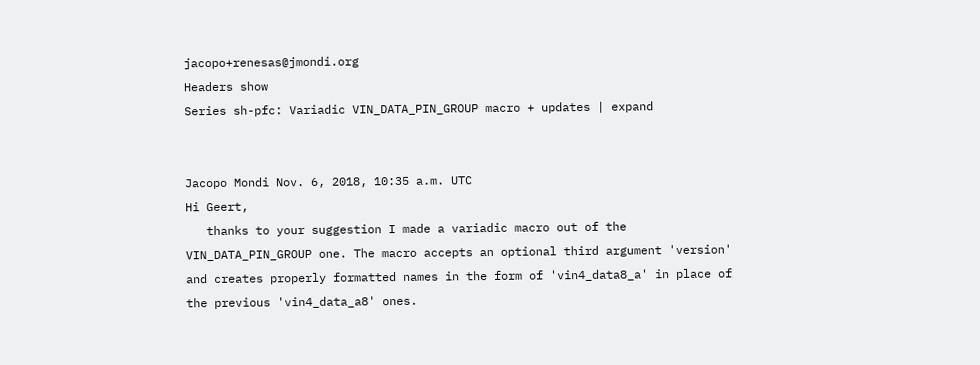jacopo+renesas@jmondi.org
Headers show
Series sh-pfc: Variadic VIN_DATA_PIN_GROUP macro + updates | expand


Jacopo Mondi Nov. 6, 2018, 10:35 a.m. UTC
Hi Geert,
   thanks to your suggestion I made a variadic macro out of the
VIN_DATA_PIN_GROUP one. The macro accepts an optional third argument 'version'
and creates properly formatted names in the form of 'vin4_data8_a' in place of
the previous 'vin4_data_a8' ones.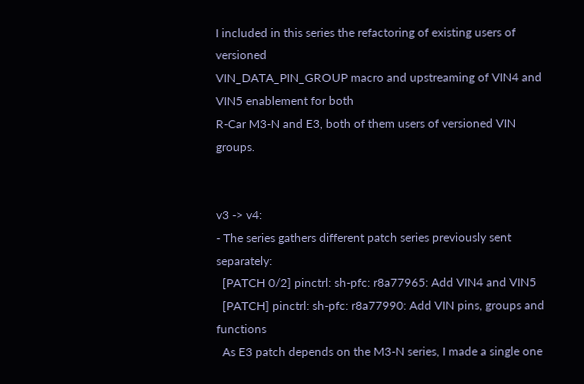I included in this series the refactoring of existing users of versioned
VIN_DATA_PIN_GROUP macro and upstreaming of VIN4 and VIN5 enablement for both
R-Car M3-N and E3, both of them users of versioned VIN groups.


v3 -> v4:
- The series gathers different patch series previously sent separately:
  [PATCH 0/2] pinctrl: sh-pfc: r8a77965: Add VIN4 and VIN5
  [PATCH] pinctrl: sh-pfc: r8a77990: Add VIN pins, groups and functions
  As E3 patch depends on the M3-N series, I made a single one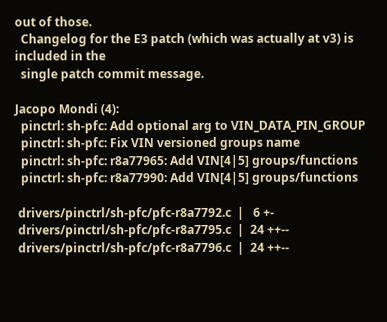out of those.
  Changelog for the E3 patch (which was actually at v3) is included in the
  single patch commit message.

Jacopo Mondi (4):
  pinctrl: sh-pfc: Add optional arg to VIN_DATA_PIN_GROUP
  pinctrl: sh-pfc: Fix VIN versioned groups name
  pinctrl: sh-pfc: r8a77965: Add VIN[4|5] groups/functions
  pinctrl: sh-pfc: r8a77990: Add VIN[4|5] groups/functions

 drivers/pinctrl/sh-pfc/pfc-r8a7792.c  |   6 +-
 drivers/pinctrl/sh-pfc/pfc-r8a7795.c  |  24 ++--
 drivers/pinctrl/sh-pfc/pfc-r8a7796.c  |  24 ++--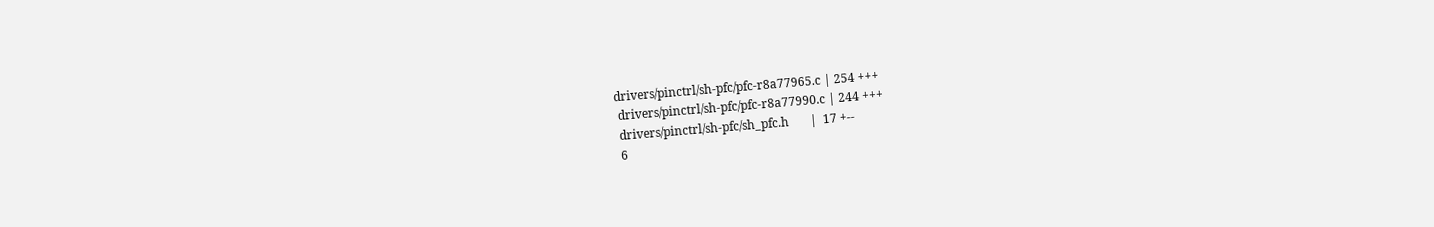drivers/pinctrl/sh-pfc/pfc-r8a77965.c | 254 +++
 drivers/pinctrl/sh-pfc/pfc-r8a77990.c | 244 +++
 drivers/pinctrl/sh-pfc/sh_pfc.h       |  17 +--
 6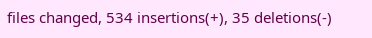files changed, 534 insertions(+), 35 deletions(-)